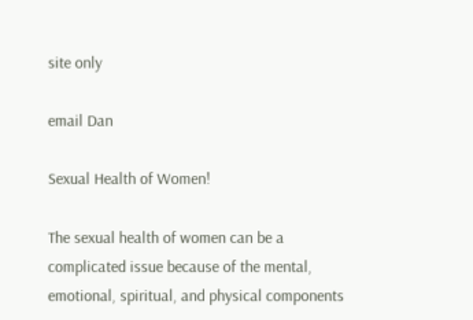site only

email Dan

Sexual Health of Women!

The sexual health of women can be a complicated issue because of the mental, emotional, spiritual, and physical components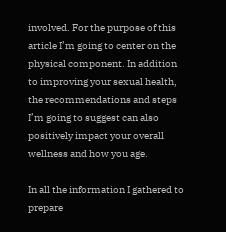involved. For the purpose of this article I’m going to center on the physical component. In addition to improving your sexual health, the recommendations and steps I’m going to suggest can also positively impact your overall wellness and how you age.

In all the information I gathered to prepare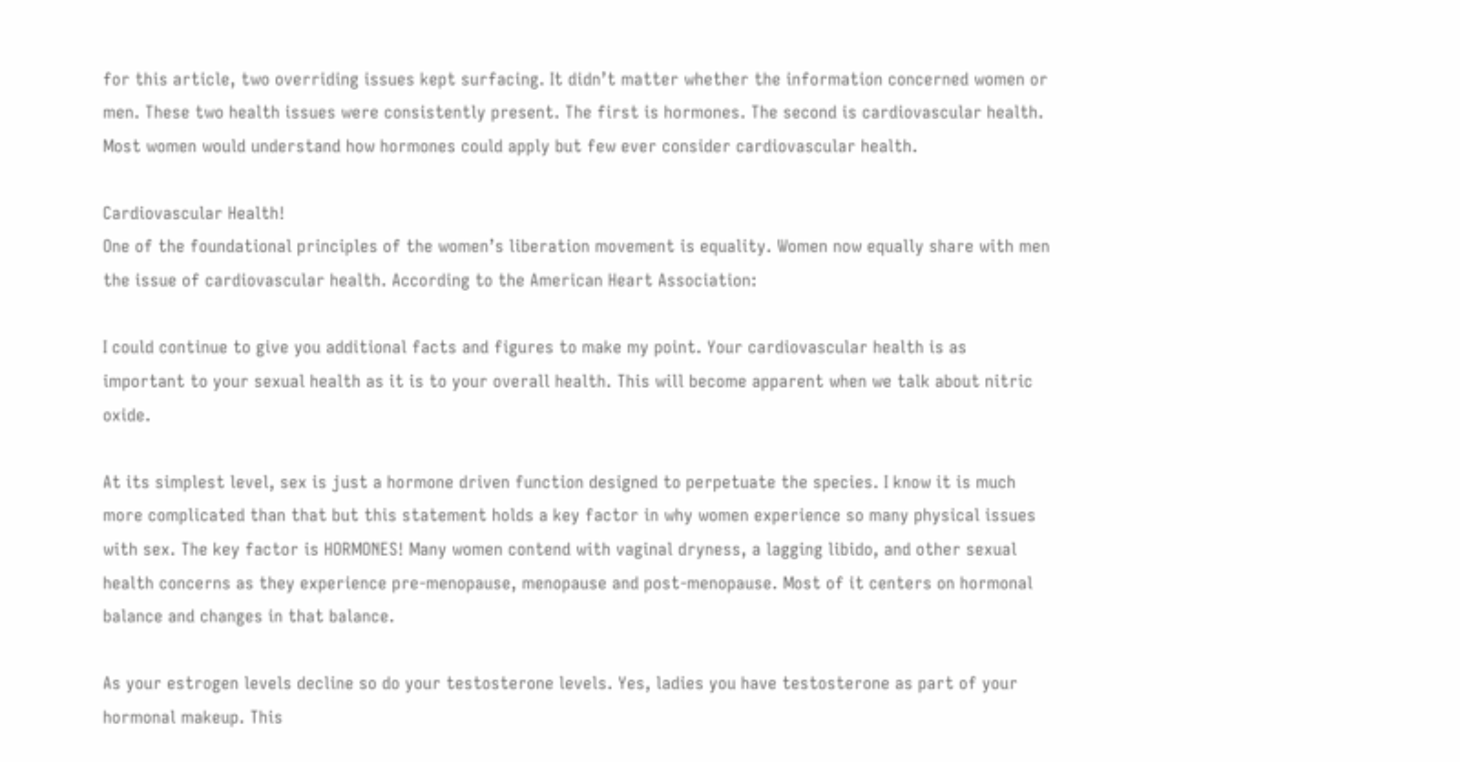for this article, two overriding issues kept surfacing. It didn’t matter whether the information concerned women or men. These two health issues were consistently present. The first is hormones. The second is cardiovascular health. Most women would understand how hormones could apply but few ever consider cardiovascular health.

Cardiovascular Health!
One of the foundational principles of the women’s liberation movement is equality. Women now equally share with men the issue of cardiovascular health. According to the American Heart Association:

I could continue to give you additional facts and figures to make my point. Your cardiovascular health is as important to your sexual health as it is to your overall health. This will become apparent when we talk about nitric oxide.

At its simplest level, sex is just a hormone driven function designed to perpetuate the species. I know it is much more complicated than that but this statement holds a key factor in why women experience so many physical issues with sex. The key factor is HORMONES! Many women contend with vaginal dryness, a lagging libido, and other sexual health concerns as they experience pre-menopause, menopause and post-menopause. Most of it centers on hormonal balance and changes in that balance.

As your estrogen levels decline so do your testosterone levels. Yes, ladies you have testosterone as part of your hormonal makeup. This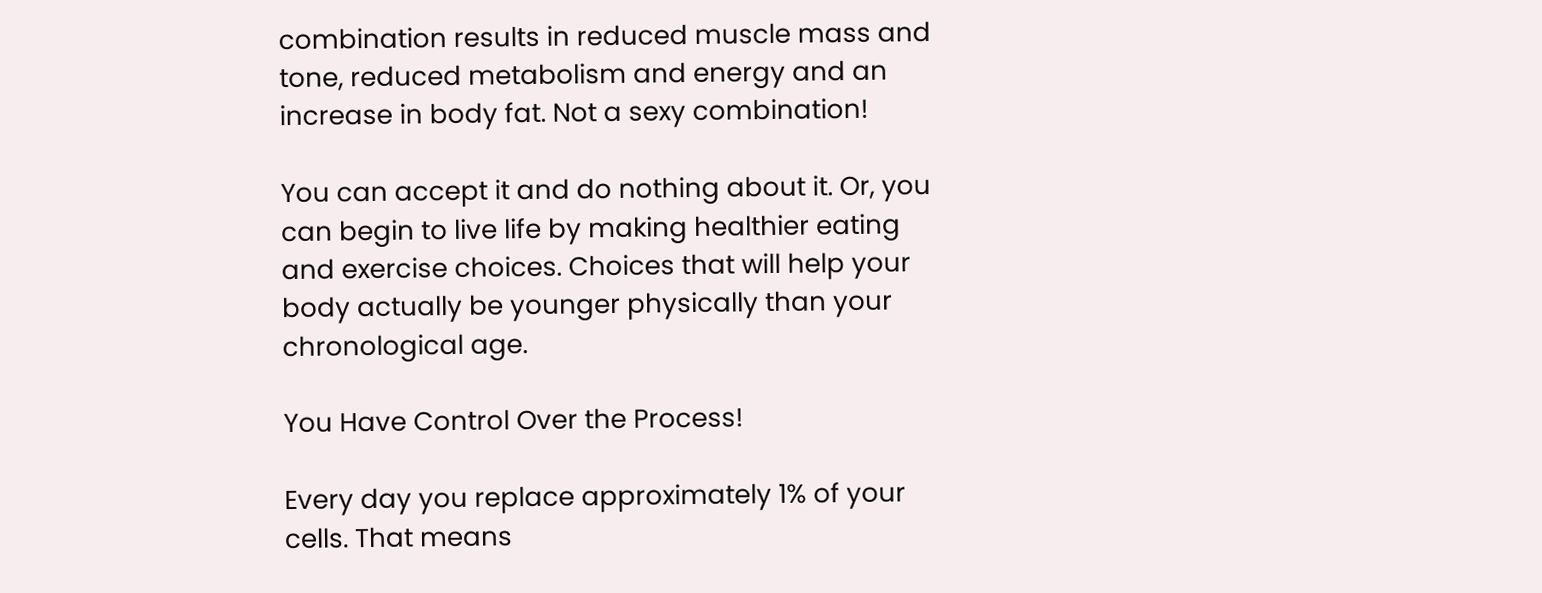combination results in reduced muscle mass and tone, reduced metabolism and energy and an increase in body fat. Not a sexy combination!

You can accept it and do nothing about it. Or, you can begin to live life by making healthier eating and exercise choices. Choices that will help your body actually be younger physically than your chronological age.

You Have Control Over the Process!

Every day you replace approximately 1% of your cells. That means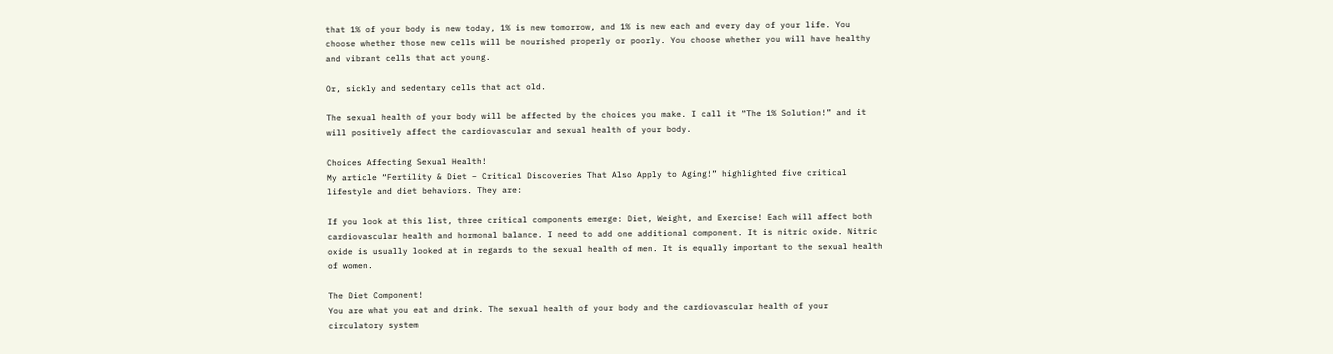that 1% of your body is new today, 1% is new tomorrow, and 1% is new each and every day of your life. You choose whether those new cells will be nourished properly or poorly. You choose whether you will have healthy and vibrant cells that act young.

Or, sickly and sedentary cells that act old.

The sexual health of your body will be affected by the choices you make. I call it “The 1% Solution!” and it will positively affect the cardiovascular and sexual health of your body.

Choices Affecting Sexual Health!
My article “Fertility & Diet – Critical Discoveries That Also Apply to Aging!” highlighted five critical lifestyle and diet behaviors. They are:

If you look at this list, three critical components emerge: Diet, Weight, and Exercise! Each will affect both cardiovascular health and hormonal balance. I need to add one additional component. It is nitric oxide. Nitric oxide is usually looked at in regards to the sexual health of men. It is equally important to the sexual health of women.

The Diet Component!
You are what you eat and drink. The sexual health of your body and the cardiovascular health of your circulatory system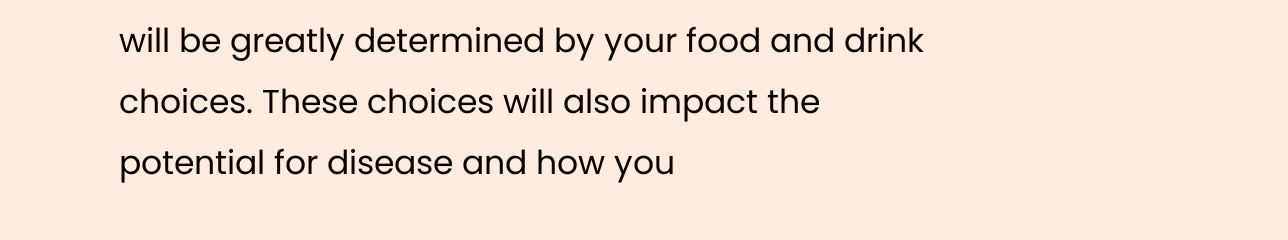will be greatly determined by your food and drink choices. These choices will also impact the potential for disease and how you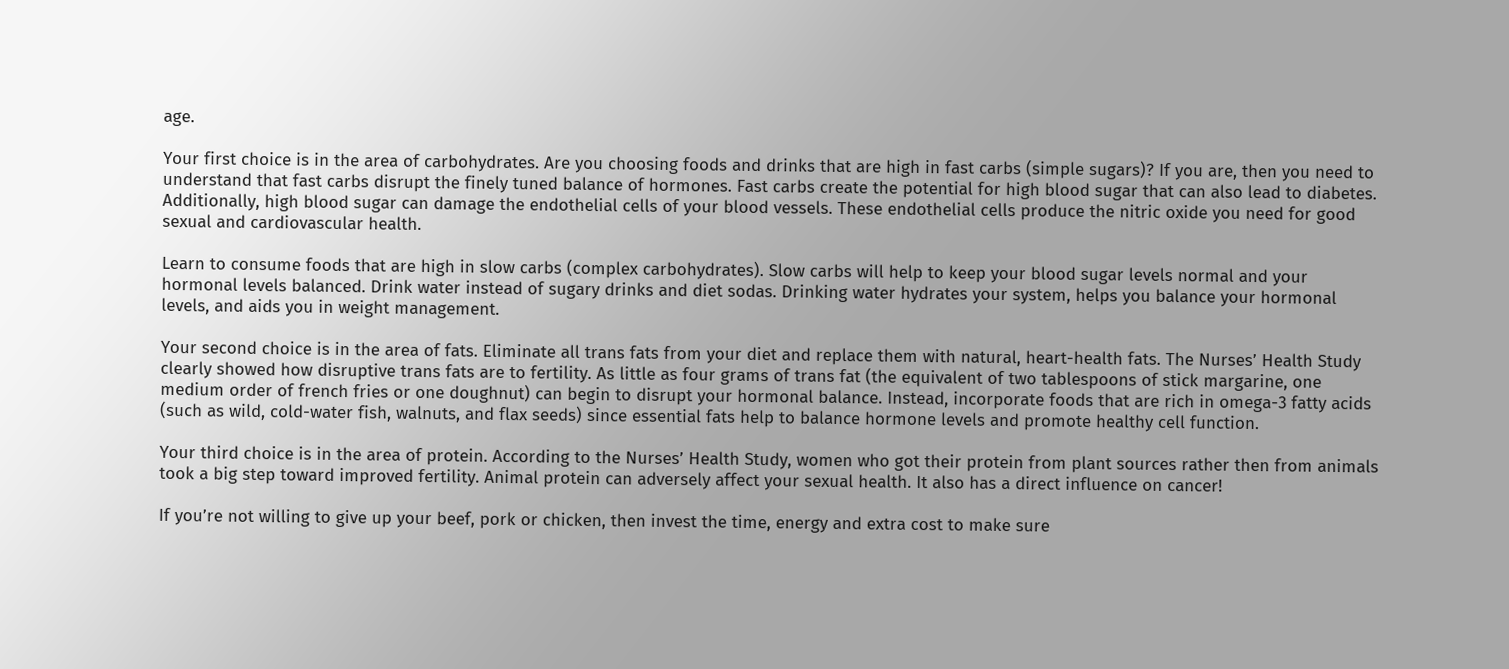age.

Your first choice is in the area of carbohydrates. Are you choosing foods and drinks that are high in fast carbs (simple sugars)? If you are, then you need to understand that fast carbs disrupt the finely tuned balance of hormones. Fast carbs create the potential for high blood sugar that can also lead to diabetes. Additionally, high blood sugar can damage the endothelial cells of your blood vessels. These endothelial cells produce the nitric oxide you need for good sexual and cardiovascular health.

Learn to consume foods that are high in slow carbs (complex carbohydrates). Slow carbs will help to keep your blood sugar levels normal and your hormonal levels balanced. Drink water instead of sugary drinks and diet sodas. Drinking water hydrates your system, helps you balance your hormonal levels, and aids you in weight management.

Your second choice is in the area of fats. Eliminate all trans fats from your diet and replace them with natural, heart-health fats. The Nurses’ Health Study clearly showed how disruptive trans fats are to fertility. As little as four grams of trans fat (the equivalent of two tablespoons of stick margarine, one medium order of french fries or one doughnut) can begin to disrupt your hormonal balance. Instead, incorporate foods that are rich in omega-3 fatty acids (such as wild, cold-water fish, walnuts, and flax seeds) since essential fats help to balance hormone levels and promote healthy cell function.

Your third choice is in the area of protein. According to the Nurses’ Health Study, women who got their protein from plant sources rather then from animals took a big step toward improved fertility. Animal protein can adversely affect your sexual health. It also has a direct influence on cancer!

If you’re not willing to give up your beef, pork or chicken, then invest the time, energy and extra cost to make sure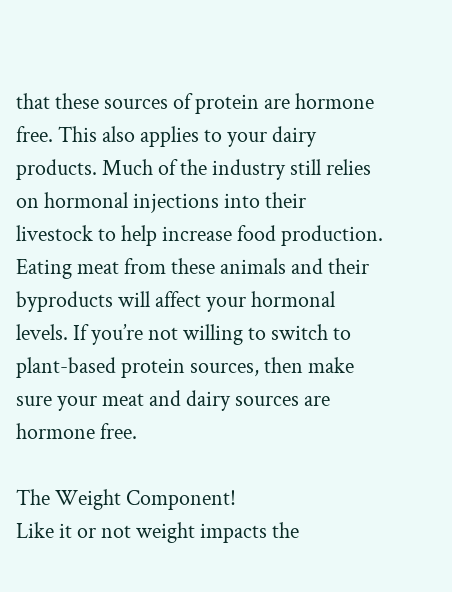that these sources of protein are hormone free. This also applies to your dairy products. Much of the industry still relies on hormonal injections into their livestock to help increase food production. Eating meat from these animals and their byproducts will affect your hormonal levels. If you’re not willing to switch to plant-based protein sources, then make sure your meat and dairy sources are hormone free.

The Weight Component!
Like it or not weight impacts the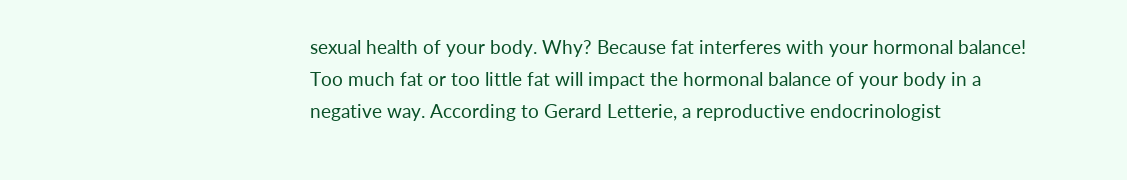sexual health of your body. Why? Because fat interferes with your hormonal balance! Too much fat or too little fat will impact the hormonal balance of your body in a negative way. According to Gerard Letterie, a reproductive endocrinologist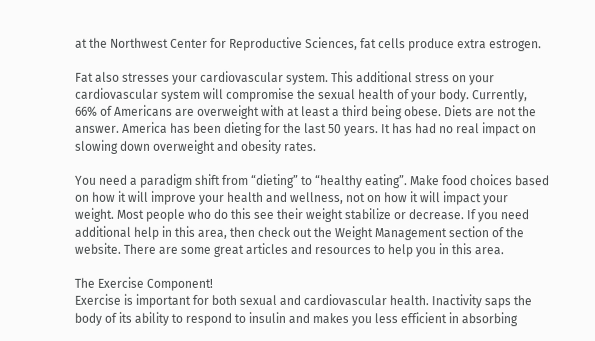at the Northwest Center for Reproductive Sciences, fat cells produce extra estrogen.

Fat also stresses your cardiovascular system. This additional stress on your cardiovascular system will compromise the sexual health of your body. Currently, 66% of Americans are overweight with at least a third being obese. Diets are not the answer. America has been dieting for the last 50 years. It has had no real impact on slowing down overweight and obesity rates.

You need a paradigm shift from “dieting” to “healthy eating”. Make food choices based on how it will improve your health and wellness, not on how it will impact your weight. Most people who do this see their weight stabilize or decrease. If you need additional help in this area, then check out the Weight Management section of the website. There are some great articles and resources to help you in this area.

The Exercise Component!
Exercise is important for both sexual and cardiovascular health. Inactivity saps the body of its ability to respond to insulin and makes you less efficient in absorbing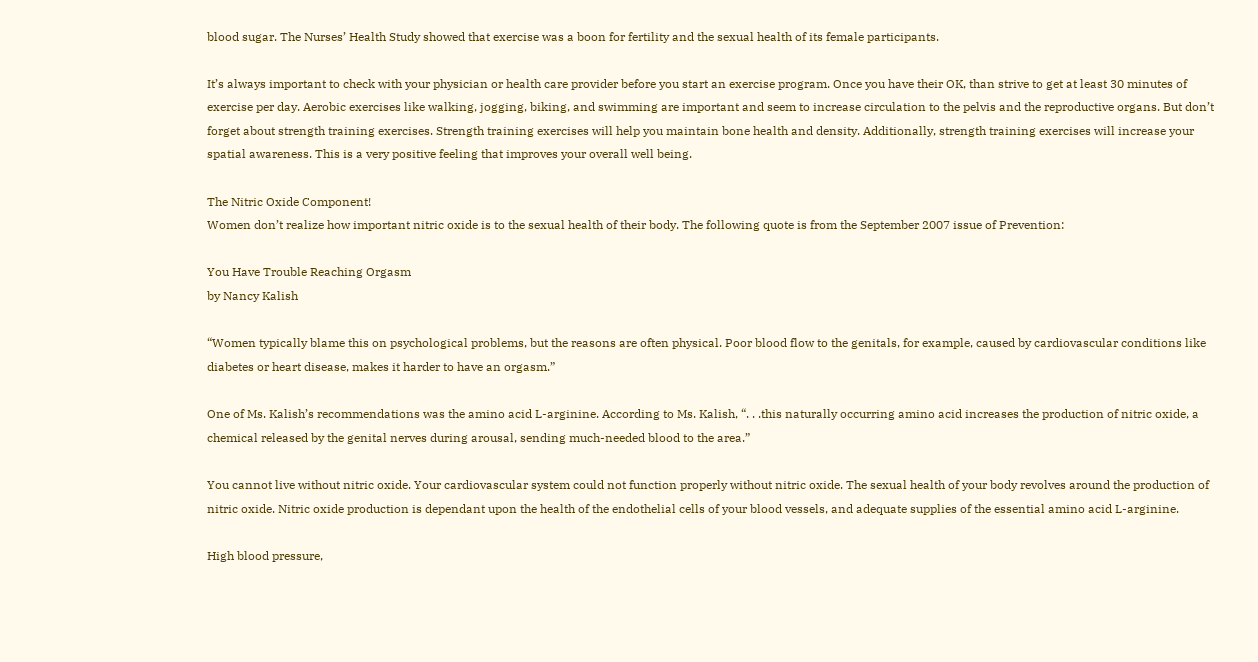blood sugar. The Nurses’ Health Study showed that exercise was a boon for fertility and the sexual health of its female participants.

It’s always important to check with your physician or health care provider before you start an exercise program. Once you have their OK, than strive to get at least 30 minutes of exercise per day. Aerobic exercises like walking, jogging, biking, and swimming are important and seem to increase circulation to the pelvis and the reproductive organs. But don’t forget about strength training exercises. Strength training exercises will help you maintain bone health and density. Additionally, strength training exercises will increase your spatial awareness. This is a very positive feeling that improves your overall well being.

The Nitric Oxide Component!
Women don’t realize how important nitric oxide is to the sexual health of their body. The following quote is from the September 2007 issue of Prevention:

You Have Trouble Reaching Orgasm
by Nancy Kalish

“Women typically blame this on psychological problems, but the reasons are often physical. Poor blood flow to the genitals, for example, caused by cardiovascular conditions like diabetes or heart disease, makes it harder to have an orgasm.”

One of Ms. Kalish’s recommendations was the amino acid L-arginine. According to Ms. Kalish, “. . .this naturally occurring amino acid increases the production of nitric oxide, a chemical released by the genital nerves during arousal, sending much-needed blood to the area.”

You cannot live without nitric oxide. Your cardiovascular system could not function properly without nitric oxide. The sexual health of your body revolves around the production of nitric oxide. Nitric oxide production is dependant upon the health of the endothelial cells of your blood vessels, and adequate supplies of the essential amino acid L-arginine.

High blood pressure,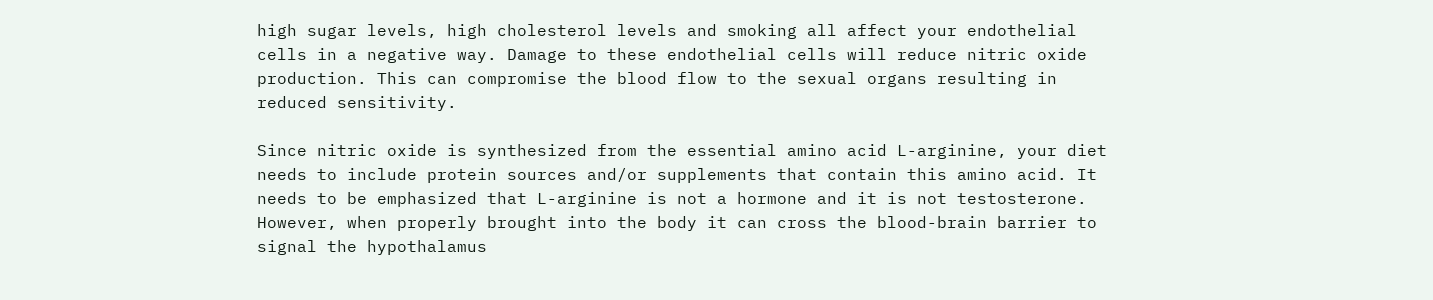high sugar levels, high cholesterol levels and smoking all affect your endothelial cells in a negative way. Damage to these endothelial cells will reduce nitric oxide production. This can compromise the blood flow to the sexual organs resulting in reduced sensitivity.

Since nitric oxide is synthesized from the essential amino acid L-arginine, your diet needs to include protein sources and/or supplements that contain this amino acid. It needs to be emphasized that L-arginine is not a hormone and it is not testosterone. However, when properly brought into the body it can cross the blood-brain barrier to signal the hypothalamus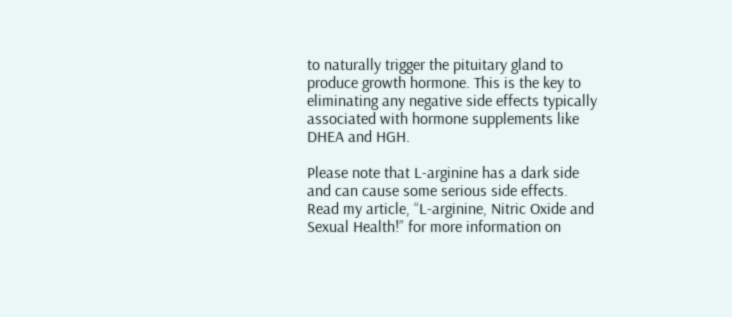to naturally trigger the pituitary gland to produce growth hormone. This is the key to eliminating any negative side effects typically associated with hormone supplements like DHEA and HGH.

Please note that L-arginine has a dark side and can cause some serious side effects. Read my article, “L-arginine, Nitric Oxide and Sexual Health!” for more information on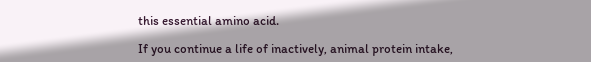this essential amino acid.

If you continue a life of inactively, animal protein intake,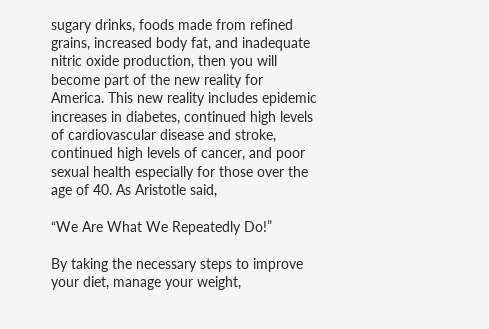sugary drinks, foods made from refined grains, increased body fat, and inadequate nitric oxide production, then you will become part of the new reality for America. This new reality includes epidemic increases in diabetes, continued high levels of cardiovascular disease and stroke, continued high levels of cancer, and poor sexual health especially for those over the age of 40. As Aristotle said,

“We Are What We Repeatedly Do!”

By taking the necessary steps to improve your diet, manage your weight,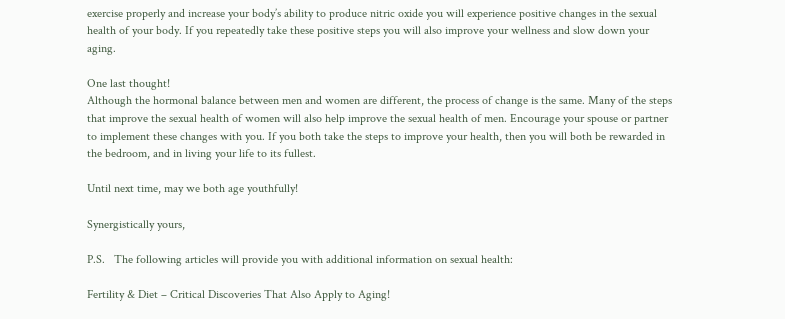exercise properly and increase your body’s ability to produce nitric oxide you will experience positive changes in the sexual health of your body. If you repeatedly take these positive steps you will also improve your wellness and slow down your aging.

One last thought!
Although the hormonal balance between men and women are different, the process of change is the same. Many of the steps that improve the sexual health of women will also help improve the sexual health of men. Encourage your spouse or partner to implement these changes with you. If you both take the steps to improve your health, then you will both be rewarded in the bedroom, and in living your life to its fullest.

Until next time, may we both age youthfully!

Synergistically yours,

P.S.   The following articles will provide you with additional information on sexual health:

Fertility & Diet – Critical Discoveries That Also Apply to Aging!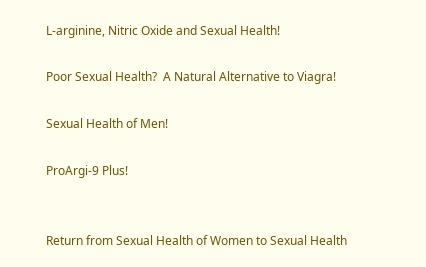L-arginine, Nitric Oxide and Sexual Health!

Poor Sexual Health?  A Natural Alternative to Viagra!

Sexual Health of Men!

ProArgi-9 Plus!


Return from Sexual Health of Women to Sexual Health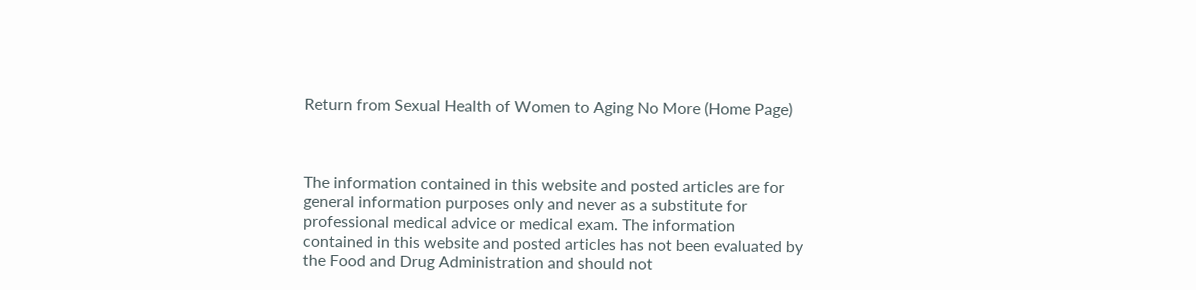Return from Sexual Health of Women to Aging No More (Home Page)



The information contained in this website and posted articles are for general information purposes only and never as a substitute for professional medical advice or medical exam. The information contained in this website and posted articles has not been evaluated by the Food and Drug Administration and should not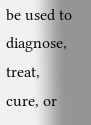be used to diagnose, treat, cure, or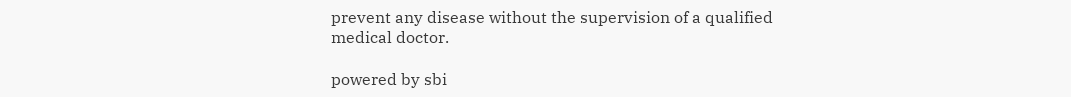prevent any disease without the supervision of a qualified medical doctor.

powered by sbi